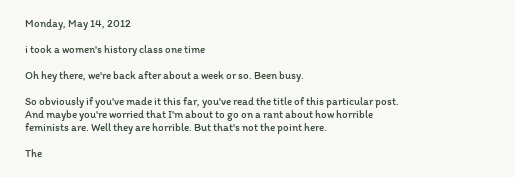Monday, May 14, 2012

i took a women's history class one time

Oh hey there, we're back after about a week or so. Been busy.

So obviously if you've made it this far, you've read the title of this particular post. And maybe you're worried that I'm about to go on a rant about how horrible feminists are. Well they are horrible. But that's not the point here.

The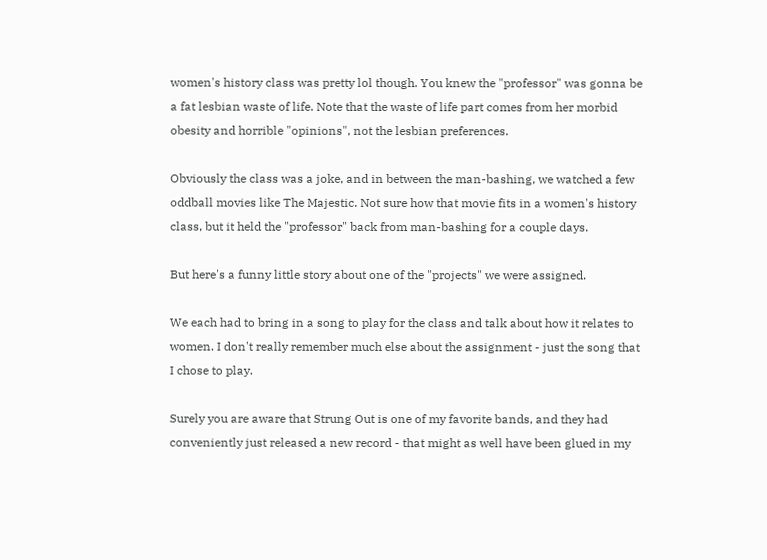women's history class was pretty lol though. You knew the "professor" was gonna be a fat lesbian waste of life. Note that the waste of life part comes from her morbid obesity and horrible "opinions", not the lesbian preferences.

Obviously the class was a joke, and in between the man-bashing, we watched a few oddball movies like The Majestic. Not sure how that movie fits in a women's history class, but it held the "professor" back from man-bashing for a couple days.

But here's a funny little story about one of the "projects" we were assigned.

We each had to bring in a song to play for the class and talk about how it relates to women. I don't really remember much else about the assignment - just the song that I chose to play.

Surely you are aware that Strung Out is one of my favorite bands, and they had conveniently just released a new record - that might as well have been glued in my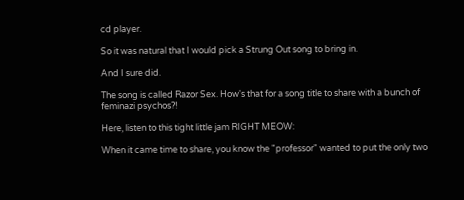cd player.

So it was natural that I would pick a Strung Out song to bring in.

And I sure did.

The song is called Razor Sex. How's that for a song title to share with a bunch of feminazi psychos?!

Here, listen to this tight little jam RIGHT MEOW:

When it came time to share, you know the "professor" wanted to put the only two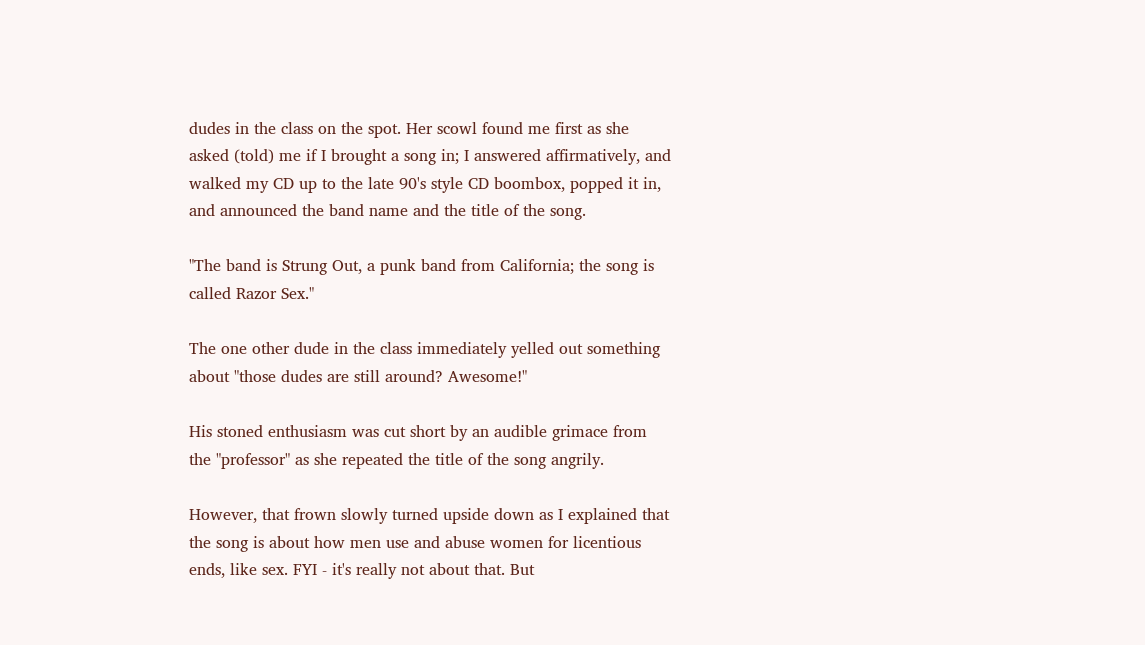dudes in the class on the spot. Her scowl found me first as she asked (told) me if I brought a song in; I answered affirmatively, and walked my CD up to the late 90's style CD boombox, popped it in, and announced the band name and the title of the song.

"The band is Strung Out, a punk band from California; the song is called Razor Sex."

The one other dude in the class immediately yelled out something about "those dudes are still around? Awesome!"

His stoned enthusiasm was cut short by an audible grimace from the "professor" as she repeated the title of the song angrily.

However, that frown slowly turned upside down as I explained that the song is about how men use and abuse women for licentious ends, like sex. FYI - it's really not about that. But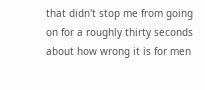that didn't stop me from going on for a roughly thirty seconds about how wrong it is for men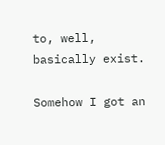to, well, basically exist.

Somehow I got an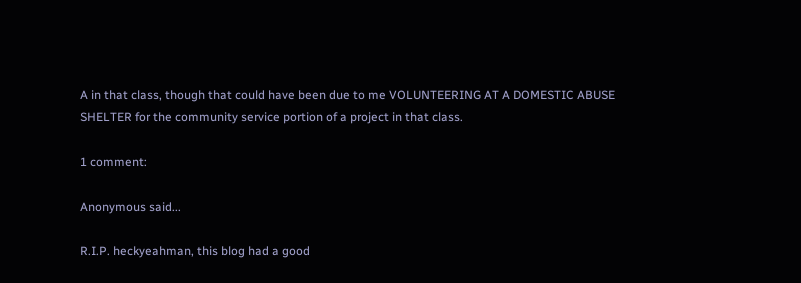A in that class, though that could have been due to me VOLUNTEERING AT A DOMESTIC ABUSE SHELTER for the community service portion of a project in that class.

1 comment:

Anonymous said...

R.I.P. heckyeahman, this blog had a good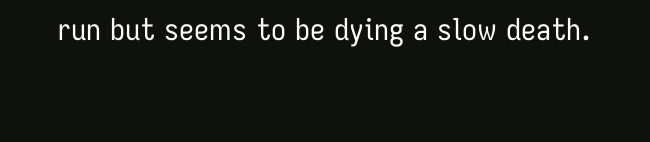run but seems to be dying a slow death.